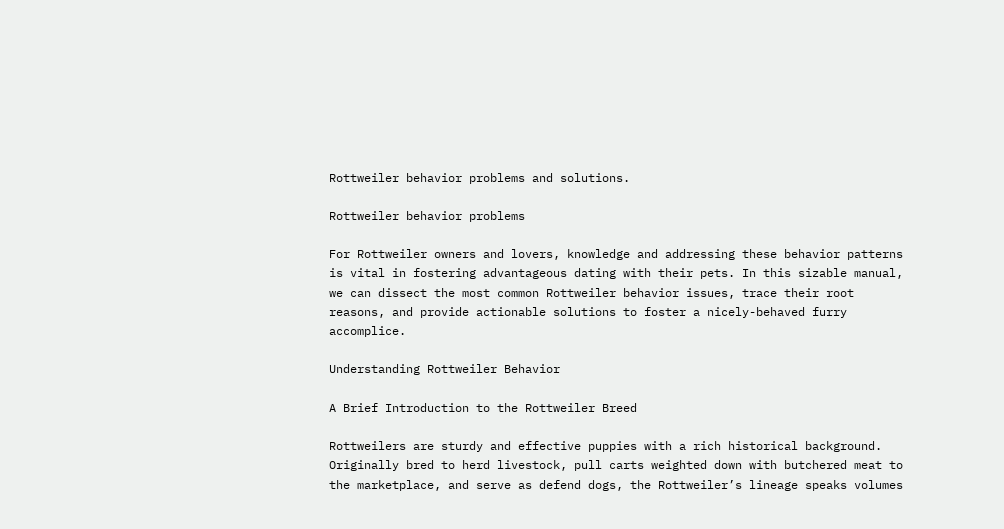Rottweiler behavior problems and solutions.

Rottweiler behavior problems

For Rottweiler owners and lovers, knowledge and addressing these behavior patterns is vital in fostering advantageous dating with their pets. In this sizable manual, we can dissect the most common Rottweiler behavior issues, trace their root reasons, and provide actionable solutions to foster a nicely-behaved furry accomplice.

Understanding Rottweiler Behavior

A Brief Introduction to the Rottweiler Breed

Rottweilers are sturdy and effective puppies with a rich historical background. Originally bred to herd livestock, pull carts weighted down with butchered meat to the marketplace, and serve as defend dogs, the Rottweiler’s lineage speaks volumes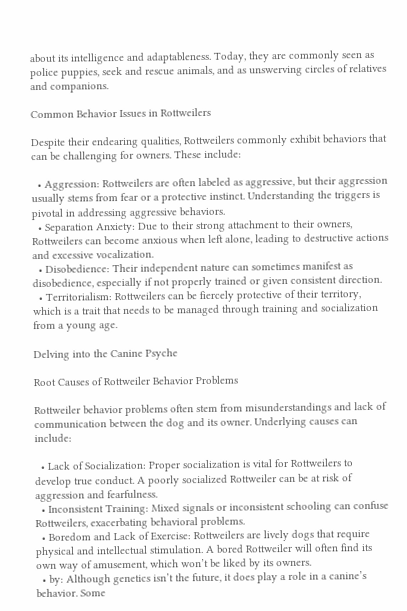about its intelligence and adaptableness. Today, they are commonly seen as police puppies, seek and rescue animals, and as unswerving circles of relatives and companions.

Common Behavior Issues in Rottweilers

Despite their endearing qualities, Rottweilers commonly exhibit behaviors that can be challenging for owners. These include:

  • Aggression: Rottweilers are often labeled as aggressive, but their aggression usually stems from fear or a protective instinct. Understanding the triggers is pivotal in addressing aggressive behaviors.
  • Separation Anxiety: Due to their strong attachment to their owners, Rottweilers can become anxious when left alone, leading to destructive actions and excessive vocalization.
  • Disobedience: Their independent nature can sometimes manifest as disobedience, especially if not properly trained or given consistent direction.
  • Territorialism: Rottweilers can be fiercely protective of their territory, which is a trait that needs to be managed through training and socialization from a young age.

Delving into the Canine Psyche

Root Causes of Rottweiler Behavior Problems

Rottweiler behavior problems often stem from misunderstandings and lack of communication between the dog and its owner. Underlying causes can include:

  • Lack of Socialization: Proper socialization is vital for Rottweilers to develop true conduct. A poorly socialized Rottweiler can be at risk of aggression and fearfulness.
  • Inconsistent Training: Mixed signals or inconsistent schooling can confuse Rottweilers, exacerbating behavioral problems.
  • Boredom and Lack of Exercise: Rottweilers are lively dogs that require physical and intellectual stimulation. A bored Rottweiler will often find its own way of amusement, which won’t be liked by its owners.
  • by: Although genetics isn’t the future, it does play a role in a canine’s behavior. Some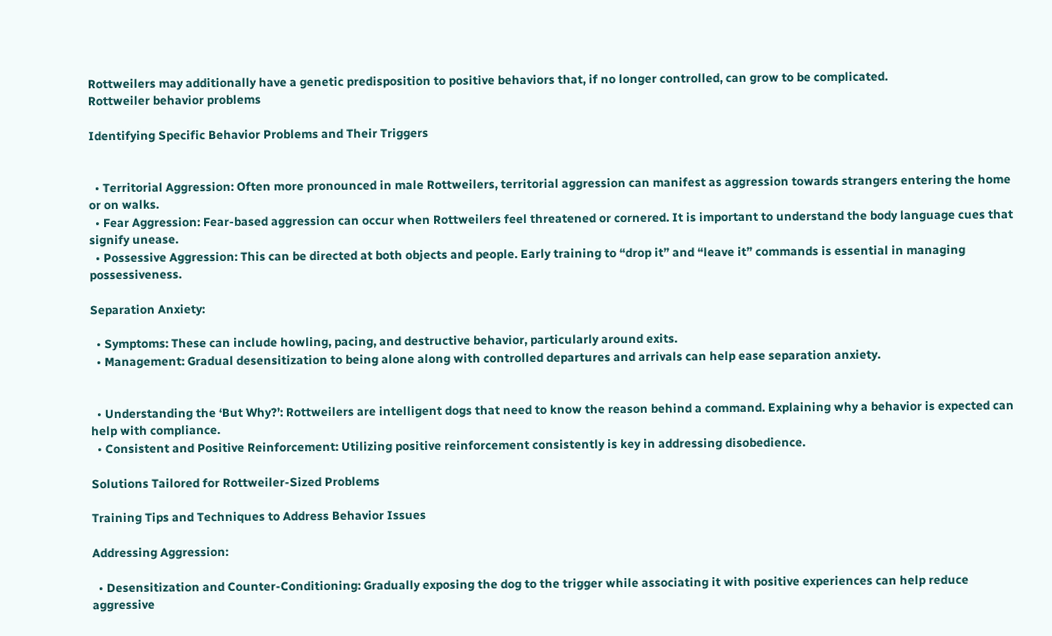Rottweilers may additionally have a genetic predisposition to positive behaviors that, if no longer controlled, can grow to be complicated.
Rottweiler behavior problems

Identifying Specific Behavior Problems and Their Triggers


  • Territorial Aggression: Often more pronounced in male Rottweilers, territorial aggression can manifest as aggression towards strangers entering the home or on walks.
  • Fear Aggression: Fear-based aggression can occur when Rottweilers feel threatened or cornered. It is important to understand the body language cues that signify unease.
  • Possessive Aggression: This can be directed at both objects and people. Early training to “drop it” and “leave it” commands is essential in managing possessiveness.

Separation Anxiety:

  • Symptoms: These can include howling, pacing, and destructive behavior, particularly around exits.
  • Management: Gradual desensitization to being alone along with controlled departures and arrivals can help ease separation anxiety.


  • Understanding the ‘But Why?’: Rottweilers are intelligent dogs that need to know the reason behind a command. Explaining why a behavior is expected can help with compliance.
  • Consistent and Positive Reinforcement: Utilizing positive reinforcement consistently is key in addressing disobedience.

Solutions Tailored for Rottweiler-Sized Problems

Training Tips and Techniques to Address Behavior Issues

Addressing Aggression:

  • Desensitization and Counter-Conditioning: Gradually exposing the dog to the trigger while associating it with positive experiences can help reduce aggressive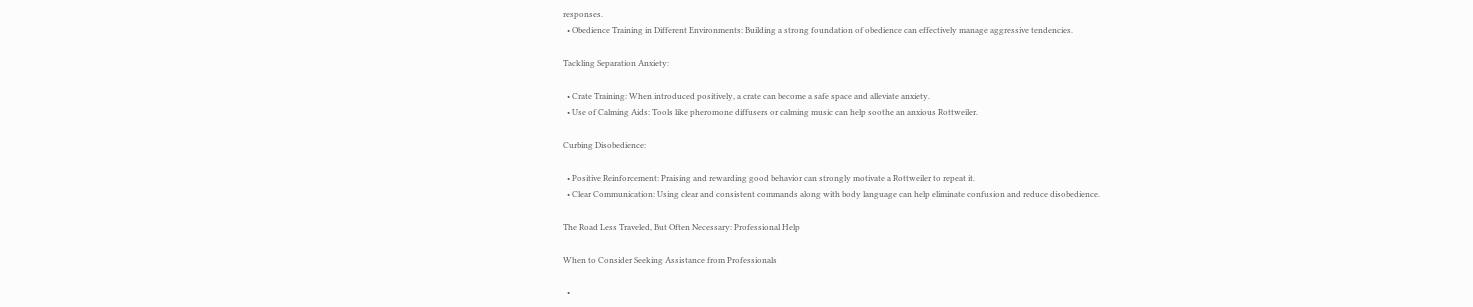responses.
  • Obedience Training in Different Environments: Building a strong foundation of obedience can effectively manage aggressive tendencies.

Tackling Separation Anxiety:

  • Crate Training: When introduced positively, a crate can become a safe space and alleviate anxiety.
  • Use of Calming Aids: Tools like pheromone diffusers or calming music can help soothe an anxious Rottweiler.

Curbing Disobedience:

  • Positive Reinforcement: Praising and rewarding good behavior can strongly motivate a Rottweiler to repeat it.
  • Clear Communication: Using clear and consistent commands along with body language can help eliminate confusion and reduce disobedience.

The Road Less Traveled, But Often Necessary: Professional Help

When to Consider Seeking Assistance from Professionals

  •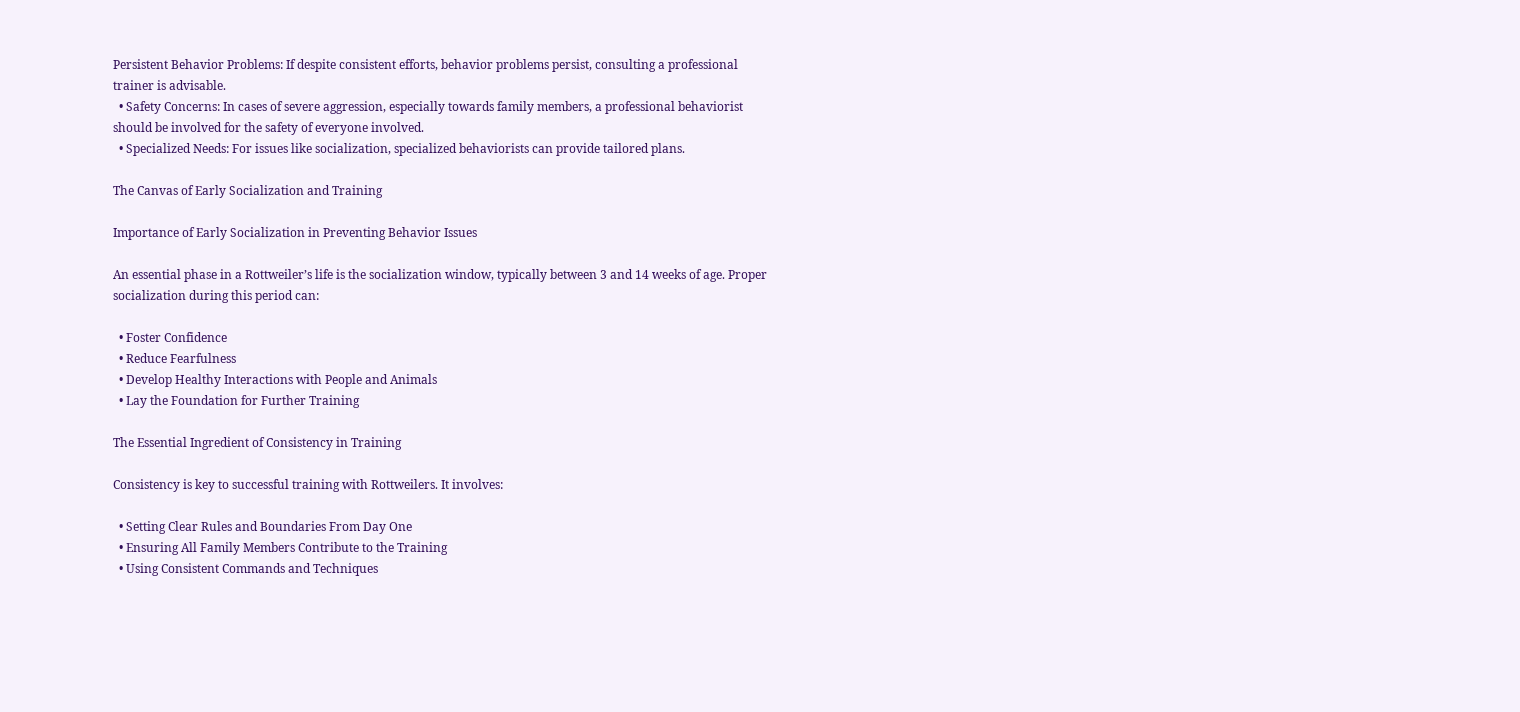Persistent Behavior Problems: If despite consistent efforts, behavior problems persist, consulting a professional trainer is advisable.
  • Safety Concerns: In cases of severe aggression, especially towards family members, a professional behaviorist should be involved for the safety of everyone involved.
  • Specialized Needs: For issues like socialization, specialized behaviorists can provide tailored plans.

The Canvas of Early Socialization and Training

Importance of Early Socialization in Preventing Behavior Issues

An essential phase in a Rottweiler’s life is the socialization window, typically between 3 and 14 weeks of age. Proper socialization during this period can:

  • Foster Confidence
  • Reduce Fearfulness
  • Develop Healthy Interactions with People and Animals
  • Lay the Foundation for Further Training

The Essential Ingredient of Consistency in Training

Consistency is key to successful training with Rottweilers. It involves:

  • Setting Clear Rules and Boundaries From Day One
  • Ensuring All Family Members Contribute to the Training
  • Using Consistent Commands and Techniques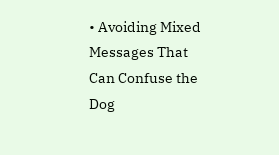• Avoiding Mixed Messages That Can Confuse the Dog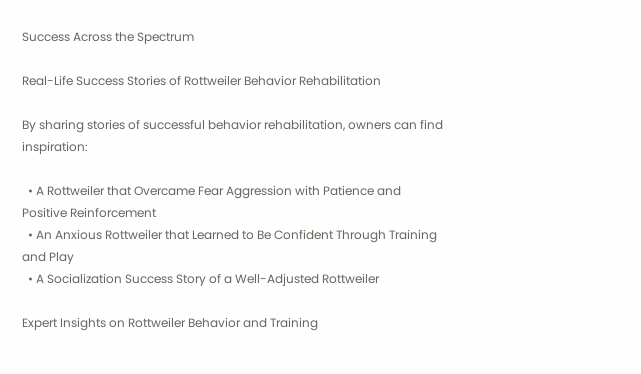Success Across the Spectrum

Real-Life Success Stories of Rottweiler Behavior Rehabilitation

By sharing stories of successful behavior rehabilitation, owners can find inspiration:

  • A Rottweiler that Overcame Fear Aggression with Patience and Positive Reinforcement
  • An Anxious Rottweiler that Learned to Be Confident Through Training and Play
  • A Socialization Success Story of a Well-Adjusted Rottweiler

Expert Insights on Rottweiler Behavior and Training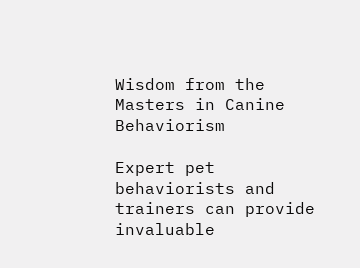Wisdom from the Masters in Canine Behaviorism

Expert pet behaviorists and trainers can provide invaluable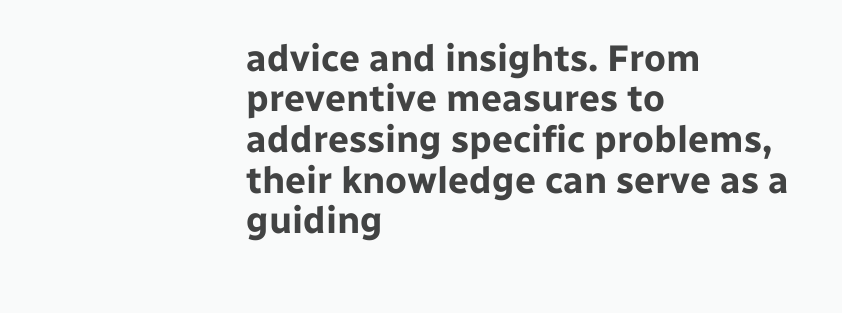advice and insights. From preventive measures to addressing specific problems, their knowledge can serve as a guiding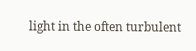light in the often turbulent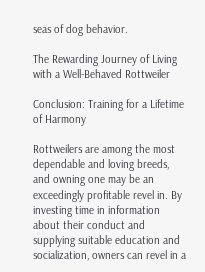seas of dog behavior.

The Rewarding Journey of Living with a Well-Behaved Rottweiler

Conclusion: Training for a Lifetime of Harmony

Rottweilers are among the most dependable and loving breeds, and owning one may be an exceedingly profitable revel in. By investing time in information about their conduct and supplying suitable education and socialization, owners can revel in a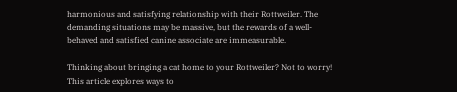harmonious and satisfying relationship with their Rottweiler. The demanding situations may be massive, but the rewards of a well-behaved and satisfied canine associate are immeasurable.

Thinking about bringing a cat home to your Rottweiler? Not to worry! This article explores ways to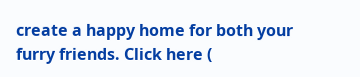create a happy home for both your furry friends. Click here (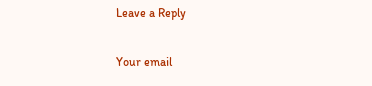Leave a Reply

Your email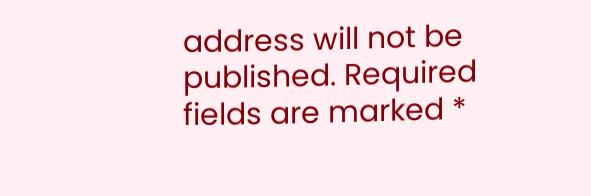address will not be published. Required fields are marked *